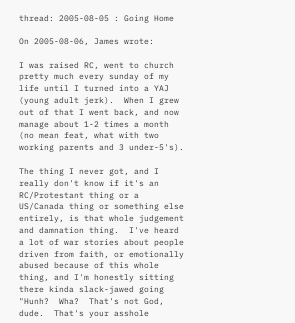thread: 2005-08-05 : Going Home

On 2005-08-06, James wrote:

I was raised RC, went to church pretty much every sunday of my life until I turned into a YAJ (young adult jerk).  When I grew out of that I went back, and now manage about 1-2 times a month (no mean feat, what with two working parents and 3 under-5's).

The thing I never got, and I really don't know if it's an RC/Protestant thing or a US/Canada thing or something else entirely, is that whole judgement and damnation thing.  I've heard a lot of war stories about people driven from faith, or emotionally abused because of this whole thing, and I'm honestly sitting there kinda slack-jawed going "Hunh?  Wha?  That's not God, dude.  That's your asshole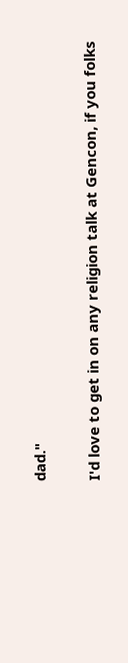dad."

I'd love to get in on any religion talk at Gencon, if you folks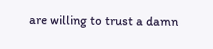are willing to trust a damn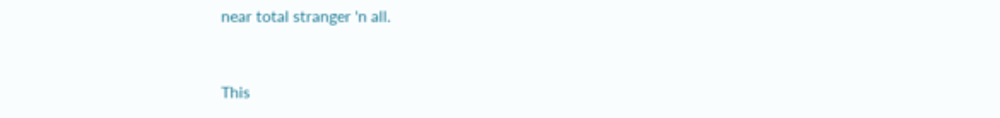near total stranger 'n all.



This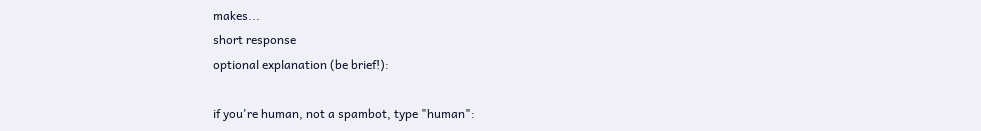makes...
short response
optional explanation (be brief!):

if you're human, not a spambot, type "human":